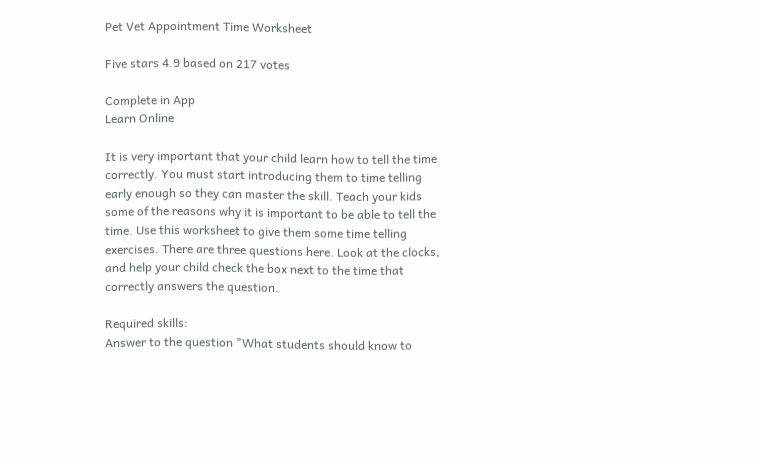Pet Vet Appointment Time Worksheet

Five stars 4.9 based on 217 votes

Complete in App
Learn Online

It is very important that your child learn how to tell the time correctly. You must start introducing them to time telling early enough so they can master the skill. Teach your kids some of the reasons why it is important to be able to tell the time. Use this worksheet to give them some time telling exercises. There are three questions here. Look at the clocks, and help your child check the box next to the time that correctly answers the question.

Required skills:
Answer to the question "What students should know to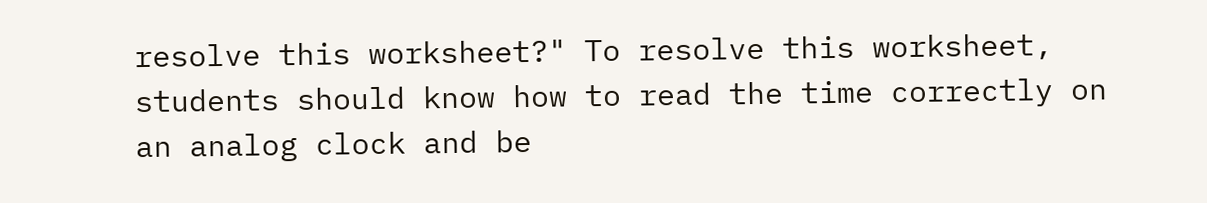resolve this worksheet?" To resolve this worksheet, students should know how to read the time correctly on an analog clock and be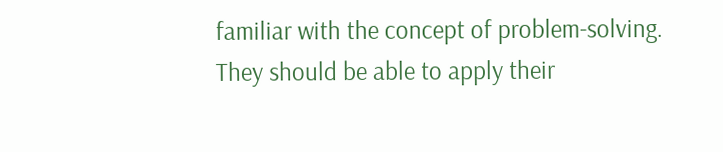familiar with the concept of problem-solving. They should be able to apply their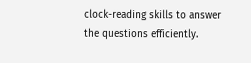clock-reading skills to answer the questions efficiently.